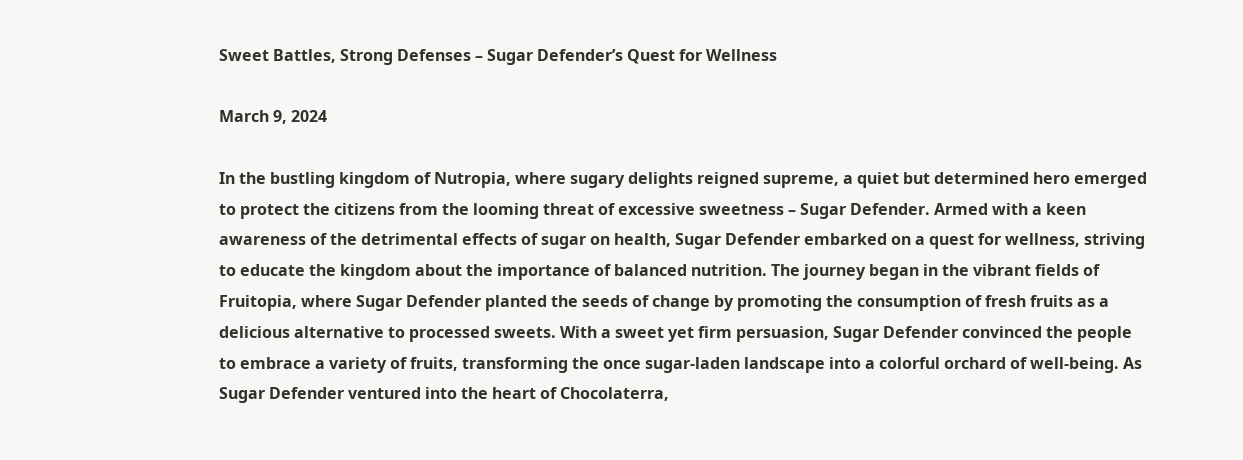Sweet Battles, Strong Defenses – Sugar Defender’s Quest for Wellness

March 9, 2024

In the bustling kingdom of Nutropia, where sugary delights reigned supreme, a quiet but determined hero emerged to protect the citizens from the looming threat of excessive sweetness – Sugar Defender. Armed with a keen awareness of the detrimental effects of sugar on health, Sugar Defender embarked on a quest for wellness, striving to educate the kingdom about the importance of balanced nutrition. The journey began in the vibrant fields of Fruitopia, where Sugar Defender planted the seeds of change by promoting the consumption of fresh fruits as a delicious alternative to processed sweets. With a sweet yet firm persuasion, Sugar Defender convinced the people to embrace a variety of fruits, transforming the once sugar-laden landscape into a colorful orchard of well-being. As Sugar Defender ventured into the heart of Chocolaterra,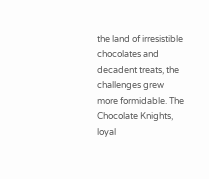the land of irresistible chocolates and decadent treats, the challenges grew more formidable. The Chocolate Knights, loyal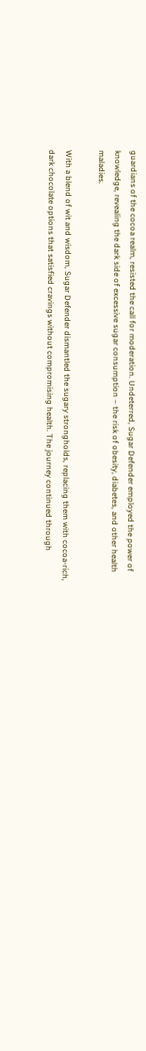guardians of the cocoa realm, resisted the call for moderation. Undeterred, Sugar Defender employed the power of knowledge, revealing the dark side of excessive sugar consumption – the risk of obesity, diabetes, and other health maladies.

With a blend of wit and wisdom, Sugar Defender dismantled the sugary strongholds, replacing them with cocoa-rich, dark chocolate options that satisfied cravings without compromising health. The journey continued through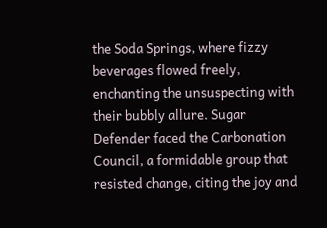the Soda Springs, where fizzy beverages flowed freely, enchanting the unsuspecting with their bubbly allure. Sugar Defender faced the Carbonation Council, a formidable group that resisted change, citing the joy and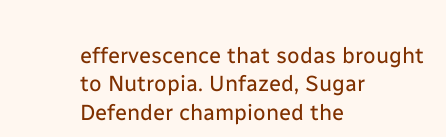effervescence that sodas brought to Nutropia. Unfazed, Sugar Defender championed the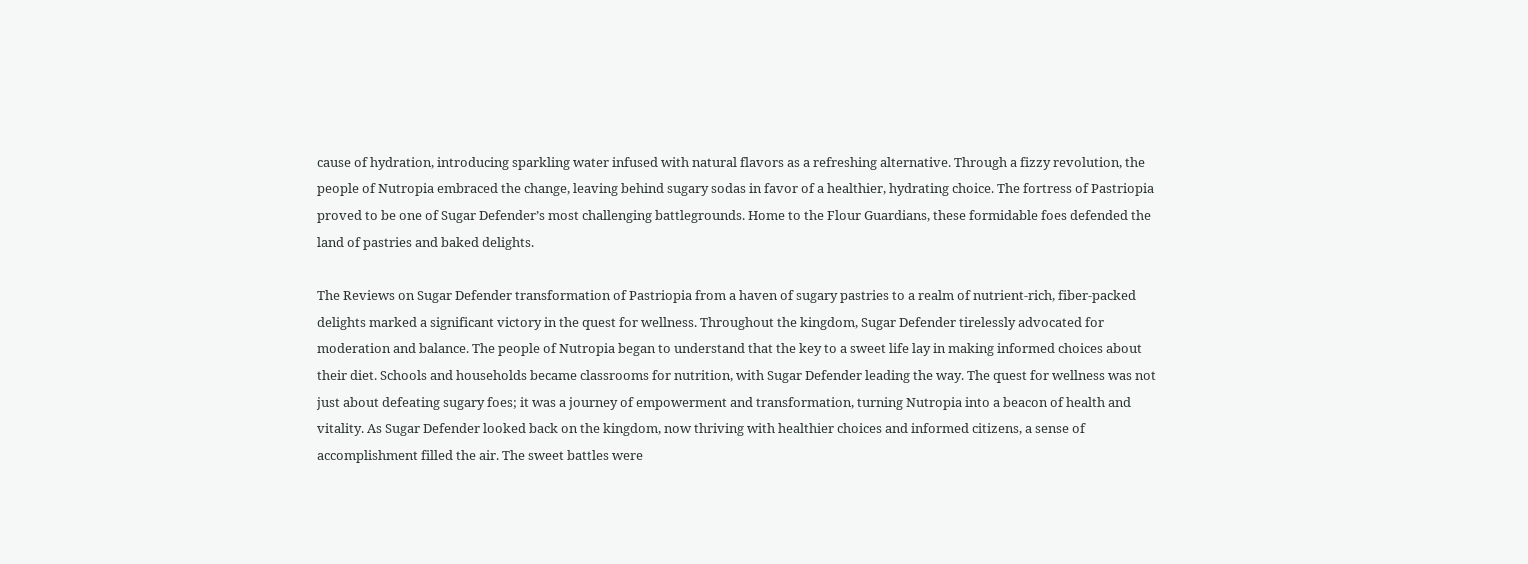cause of hydration, introducing sparkling water infused with natural flavors as a refreshing alternative. Through a fizzy revolution, the people of Nutropia embraced the change, leaving behind sugary sodas in favor of a healthier, hydrating choice. The fortress of Pastriopia proved to be one of Sugar Defender’s most challenging battlegrounds. Home to the Flour Guardians, these formidable foes defended the land of pastries and baked delights.

The Reviews on Sugar Defender transformation of Pastriopia from a haven of sugary pastries to a realm of nutrient-rich, fiber-packed delights marked a significant victory in the quest for wellness. Throughout the kingdom, Sugar Defender tirelessly advocated for moderation and balance. The people of Nutropia began to understand that the key to a sweet life lay in making informed choices about their diet. Schools and households became classrooms for nutrition, with Sugar Defender leading the way. The quest for wellness was not just about defeating sugary foes; it was a journey of empowerment and transformation, turning Nutropia into a beacon of health and vitality. As Sugar Defender looked back on the kingdom, now thriving with healthier choices and informed citizens, a sense of accomplishment filled the air. The sweet battles were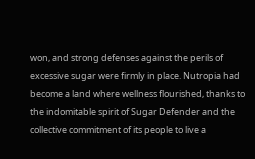won, and strong defenses against the perils of excessive sugar were firmly in place. Nutropia had become a land where wellness flourished, thanks to the indomitable spirit of Sugar Defender and the collective commitment of its people to live a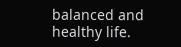balanced and healthy life.